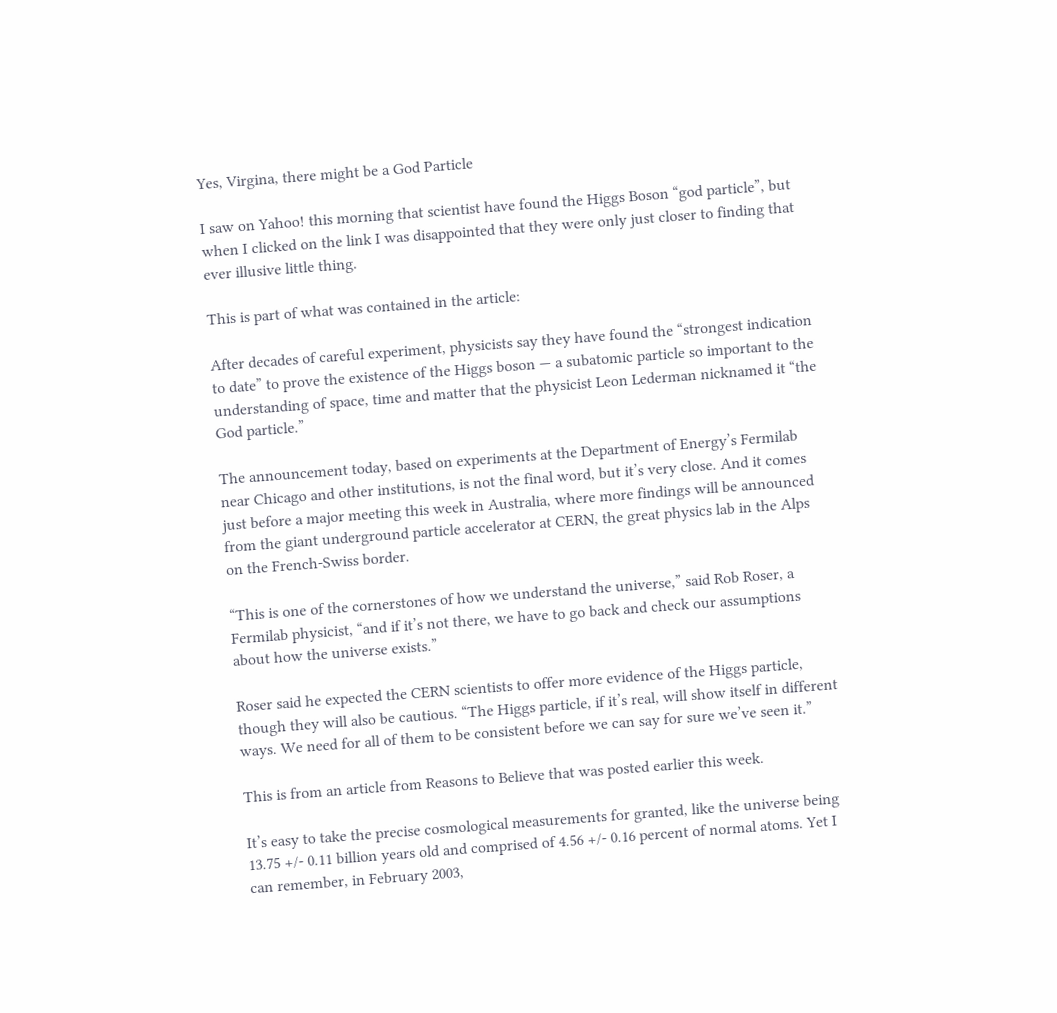Yes, Virgina, there might be a God Particle

I saw on Yahoo! this morning that scientist have found the Higgs Boson “god particle”, but when I clicked on the link I was disappointed that they were only just closer to finding that ever illusive little thing.

This is part of what was contained in the article:

After decades of careful experiment, physicists say they have found the “strongest indication to date” to prove the existence of the Higgs boson — a subatomic particle so important to the understanding of space, time and matter that the physicist Leon Lederman nicknamed it “the God particle.”

The announcement today, based on experiments at the Department of Energy’s Fermilab near Chicago and other institutions, is not the final word, but it’s very close. And it comes just before a major meeting this week in Australia, where more findings will be announced from the giant underground particle accelerator at CERN, the great physics lab in the Alps on the French-Swiss border.

“This is one of the cornerstones of how we understand the universe,” said Rob Roser, a Fermilab physicist, “and if it’s not there, we have to go back and check our assumptions about how the universe exists.”

Roser said he expected the CERN scientists to offer more evidence of the Higgs particle, though they will also be cautious. “The Higgs particle, if it’s real, will show itself in different ways. We need for all of them to be consistent before we can say for sure we’ve seen it.”

This is from an article from Reasons to Believe that was posted earlier this week.

It’s easy to take the precise cosmological measurements for granted, like the universe being 13.75 +/- 0.11 billion years old and comprised of 4.56 +/- 0.16 percent of normal atoms. Yet I can remember, in February 2003,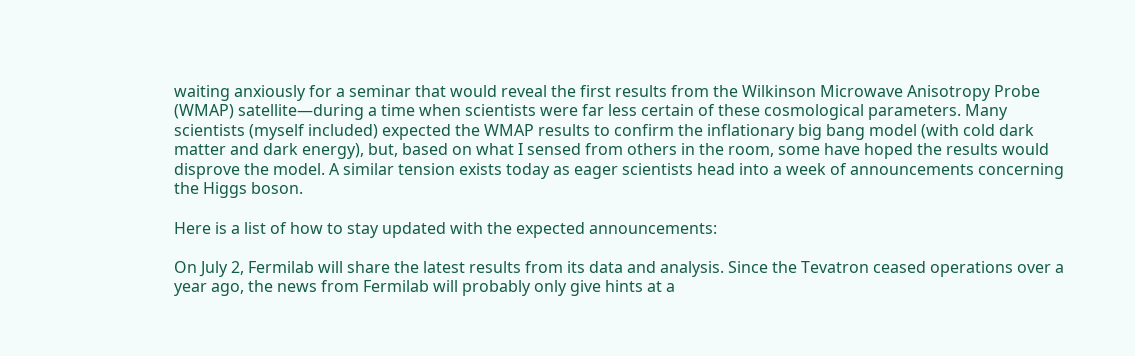waiting anxiously for a seminar that would reveal the first results from the Wilkinson Microwave Anisotropy Probe (WMAP) satellite—during a time when scientists were far less certain of these cosmological parameters. Many scientists (myself included) expected the WMAP results to confirm the inflationary big bang model (with cold dark matter and dark energy), but, based on what I sensed from others in the room, some have hoped the results would disprove the model. A similar tension exists today as eager scientists head into a week of announcements concerning the Higgs boson.

Here is a list of how to stay updated with the expected announcements:

On July 2, Fermilab will share the latest results from its data and analysis. Since the Tevatron ceased operations over a year ago, the news from Fermilab will probably only give hints at a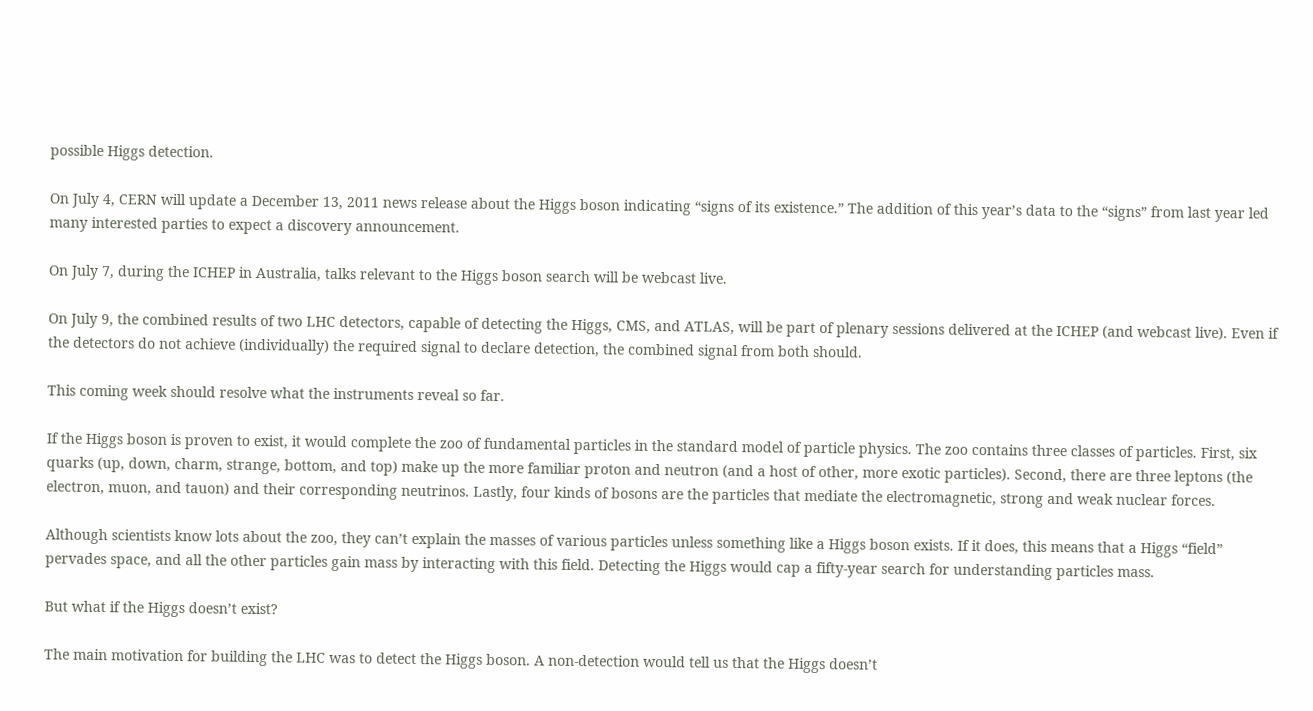possible Higgs detection.

On July 4, CERN will update a December 13, 2011 news release about the Higgs boson indicating “signs of its existence.” The addition of this year’s data to the “signs” from last year led many interested parties to expect a discovery announcement.

On July 7, during the ICHEP in Australia, talks relevant to the Higgs boson search will be webcast live.

On July 9, the combined results of two LHC detectors, capable of detecting the Higgs, CMS, and ATLAS, will be part of plenary sessions delivered at the ICHEP (and webcast live). Even if the detectors do not achieve (individually) the required signal to declare detection, the combined signal from both should.

This coming week should resolve what the instruments reveal so far.

If the Higgs boson is proven to exist, it would complete the zoo of fundamental particles in the standard model of particle physics. The zoo contains three classes of particles. First, six quarks (up, down, charm, strange, bottom, and top) make up the more familiar proton and neutron (and a host of other, more exotic particles). Second, there are three leptons (the electron, muon, and tauon) and their corresponding neutrinos. Lastly, four kinds of bosons are the particles that mediate the electromagnetic, strong and weak nuclear forces.

Although scientists know lots about the zoo, they can’t explain the masses of various particles unless something like a Higgs boson exists. If it does, this means that a Higgs “field” pervades space, and all the other particles gain mass by interacting with this field. Detecting the Higgs would cap a fifty-year search for understanding particles mass.

But what if the Higgs doesn’t exist?

The main motivation for building the LHC was to detect the Higgs boson. A non-detection would tell us that the Higgs doesn’t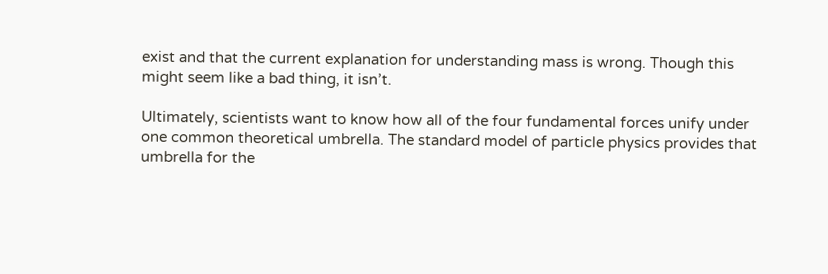exist and that the current explanation for understanding mass is wrong. Though this might seem like a bad thing, it isn’t.

Ultimately, scientists want to know how all of the four fundamental forces unify under one common theoretical umbrella. The standard model of particle physics provides that umbrella for the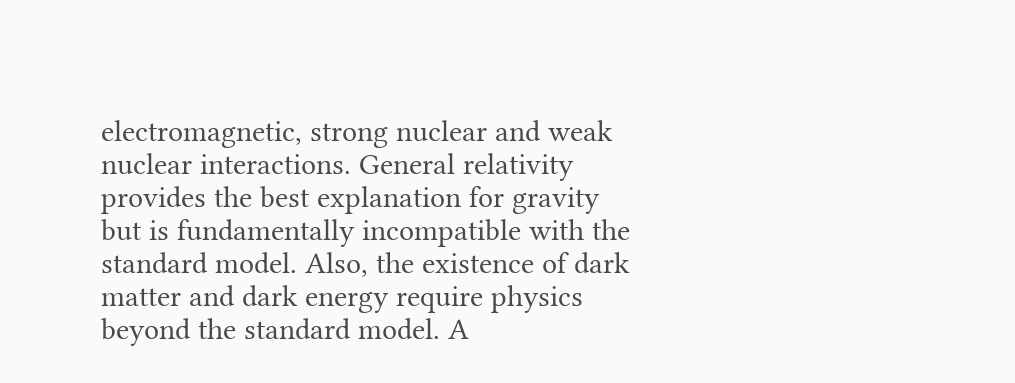electromagnetic, strong nuclear and weak nuclear interactions. General relativity provides the best explanation for gravity but is fundamentally incompatible with the standard model. Also, the existence of dark matter and dark energy require physics beyond the standard model. A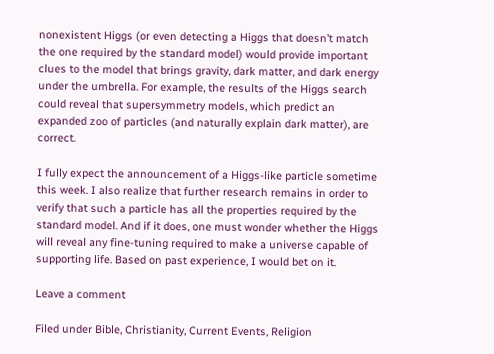nonexistent Higgs (or even detecting a Higgs that doesn’t match the one required by the standard model) would provide important clues to the model that brings gravity, dark matter, and dark energy under the umbrella. For example, the results of the Higgs search could reveal that supersymmetry models, which predict an expanded zoo of particles (and naturally explain dark matter), are correct.

I fully expect the announcement of a Higgs-like particle sometime this week. I also realize that further research remains in order to verify that such a particle has all the properties required by the standard model. And if it does, one must wonder whether the Higgs will reveal any fine-tuning required to make a universe capable of supporting life. Based on past experience, I would bet on it.

Leave a comment

Filed under Bible, Christianity, Current Events, Religion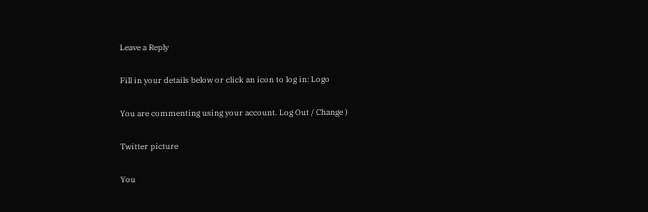Leave a Reply

Fill in your details below or click an icon to log in: Logo

You are commenting using your account. Log Out / Change )

Twitter picture

You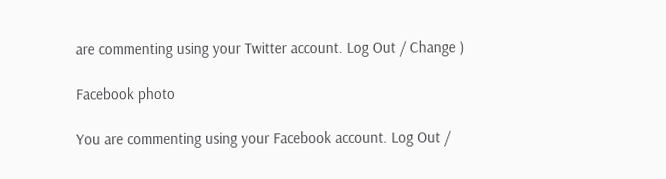are commenting using your Twitter account. Log Out / Change )

Facebook photo

You are commenting using your Facebook account. Log Out /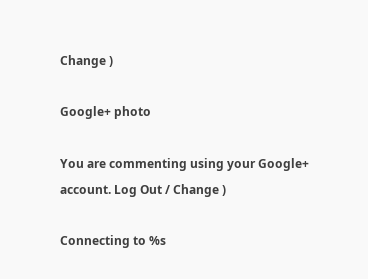Change )

Google+ photo

You are commenting using your Google+ account. Log Out / Change )

Connecting to %s